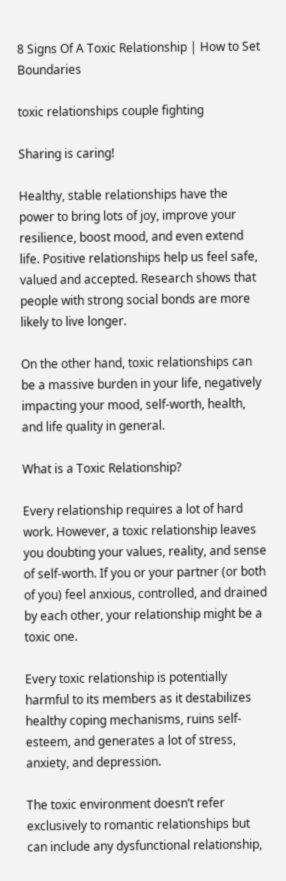8 Signs Of A Toxic Relationship | How to Set Boundaries

toxic relationships couple fighting

Sharing is caring!

Healthy, stable relationships have the power to bring lots of joy, improve your resilience, boost mood, and even extend life. Positive relationships help us feel safe, valued and accepted. Research shows that people with strong social bonds are more likely to live longer.

On the other hand, toxic relationships can be a massive burden in your life, negatively impacting your mood, self-worth, health, and life quality in general.

What is a Toxic Relationship?

Every relationship requires a lot of hard work. However, a toxic relationship leaves you doubting your values, reality, and sense of self-worth. If you or your partner (or both of you) feel anxious, controlled, and drained by each other, your relationship might be a toxic one.

Every toxic relationship is potentially harmful to its members as it destabilizes healthy coping mechanisms, ruins self-esteem, and generates a lot of stress, anxiety, and depression.

The toxic environment doesn’t refer exclusively to romantic relationships but can include any dysfunctional relationship,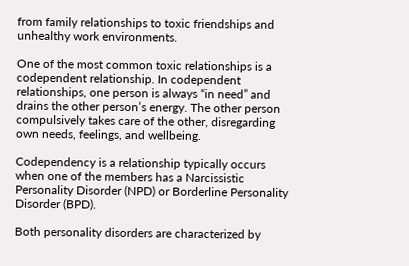from family relationships to toxic friendships and unhealthy work environments.

One of the most common toxic relationships is a codependent relationship. In codependent relationships, one person is always “in need” and drains the other person’s energy. The other person compulsively takes care of the other, disregarding own needs, feelings, and wellbeing.

Codependency is a relationship typically occurs when one of the members has a Narcissistic Personality Disorder (NPD) or Borderline Personality Disorder (BPD).

Both personality disorders are characterized by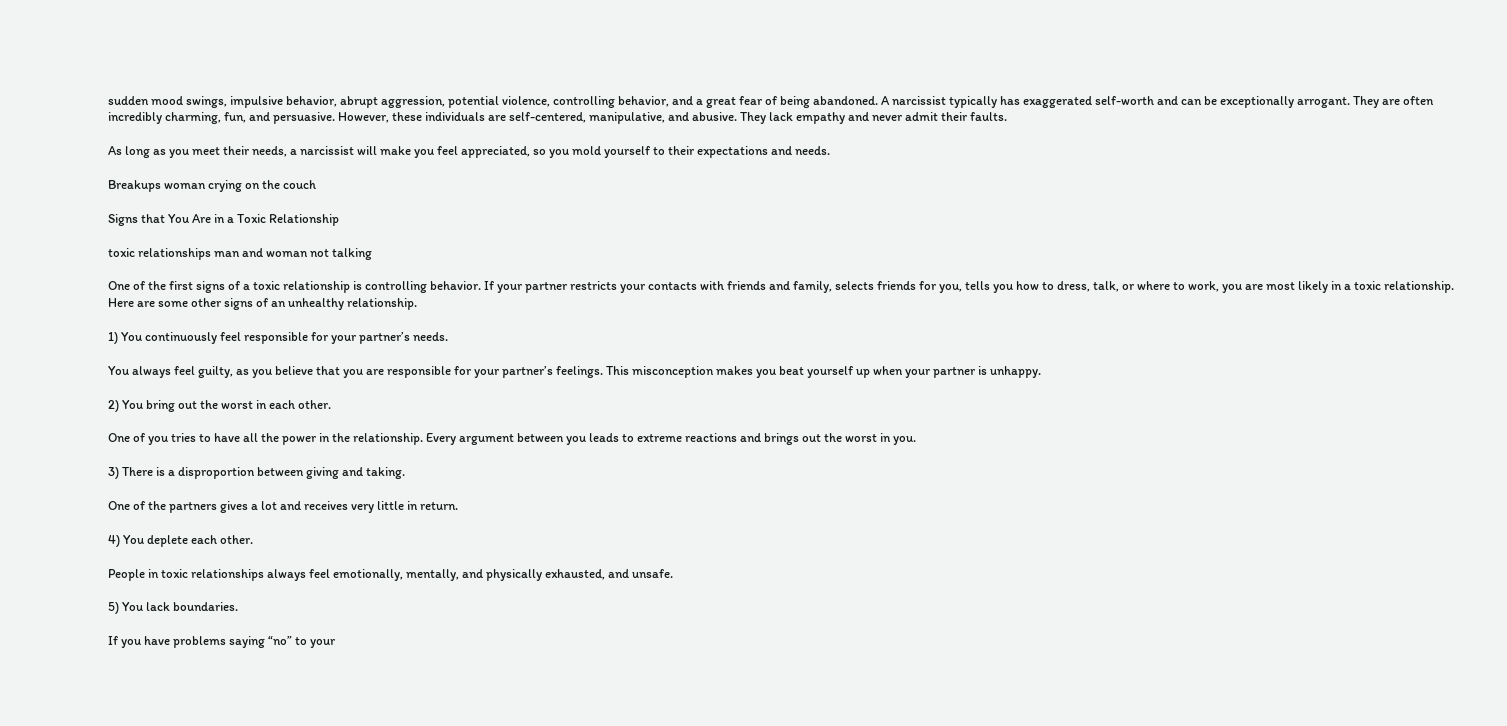sudden mood swings, impulsive behavior, abrupt aggression, potential violence, controlling behavior, and a great fear of being abandoned. A narcissist typically has exaggerated self-worth and can be exceptionally arrogant. They are often incredibly charming, fun, and persuasive. However, these individuals are self-centered, manipulative, and abusive. They lack empathy and never admit their faults.

As long as you meet their needs, a narcissist will make you feel appreciated, so you mold yourself to their expectations and needs.

Breakups woman crying on the couch

Signs that You Are in a Toxic Relationship

toxic relationships man and woman not talking

One of the first signs of a toxic relationship is controlling behavior. If your partner restricts your contacts with friends and family, selects friends for you, tells you how to dress, talk, or where to work, you are most likely in a toxic relationship. Here are some other signs of an unhealthy relationship.

1) You continuously feel responsible for your partner’s needs.

You always feel guilty, as you believe that you are responsible for your partner’s feelings. This misconception makes you beat yourself up when your partner is unhappy.

2) You bring out the worst in each other.

One of you tries to have all the power in the relationship. Every argument between you leads to extreme reactions and brings out the worst in you.

3) There is a disproportion between giving and taking.

One of the partners gives a lot and receives very little in return.

4) You deplete each other.

People in toxic relationships always feel emotionally, mentally, and physically exhausted, and unsafe.

5) You lack boundaries.

If you have problems saying “no” to your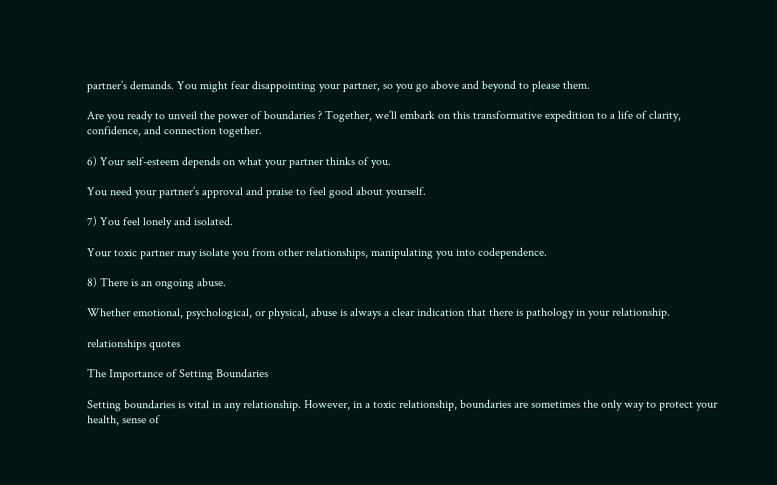partner’s demands. You might fear disappointing your partner, so you go above and beyond to please them.

Are you ready to unveil the power of boundaries ? Together, we’ll embark on this transformative expedition to a life of clarity, confidence, and connection together.

6) Your self-esteem depends on what your partner thinks of you.

You need your partner’s approval and praise to feel good about yourself.

7) You feel lonely and isolated.

Your toxic partner may isolate you from other relationships, manipulating you into codependence.

8) There is an ongoing abuse.

Whether emotional, psychological, or physical, abuse is always a clear indication that there is pathology in your relationship.

relationships quotes

The Importance of Setting Boundaries

Setting boundaries is vital in any relationship. However, in a toxic relationship, boundaries are sometimes the only way to protect your health, sense of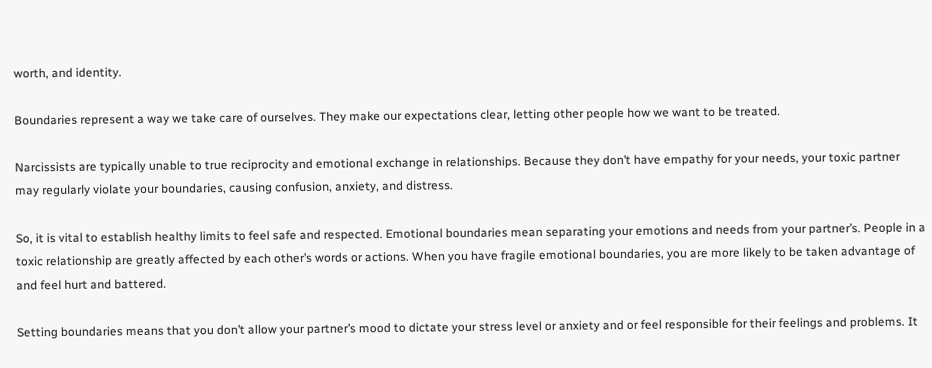worth, and identity.

Boundaries represent a way we take care of ourselves. They make our expectations clear, letting other people how we want to be treated.

Narcissists are typically unable to true reciprocity and emotional exchange in relationships. Because they don’t have empathy for your needs, your toxic partner may regularly violate your boundaries, causing confusion, anxiety, and distress.

So, it is vital to establish healthy limits to feel safe and respected. Emotional boundaries mean separating your emotions and needs from your partner’s. People in a toxic relationship are greatly affected by each other’s words or actions. When you have fragile emotional boundaries, you are more likely to be taken advantage of and feel hurt and battered.

Setting boundaries means that you don’t allow your partner’s mood to dictate your stress level or anxiety and or feel responsible for their feelings and problems. It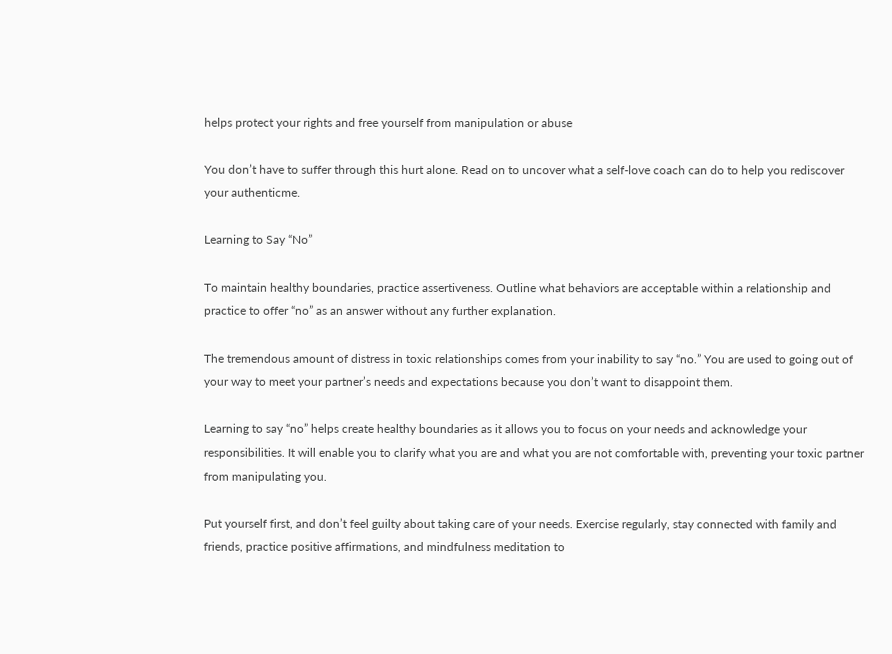helps protect your rights and free yourself from manipulation or abuse

You don’t have to suffer through this hurt alone. Read on to uncover what a self-love coach can do to help you rediscover your authenticme.

Learning to Say “No”

To maintain healthy boundaries, practice assertiveness. Outline what behaviors are acceptable within a relationship and practice to offer “no” as an answer without any further explanation.

The tremendous amount of distress in toxic relationships comes from your inability to say “no.” You are used to going out of your way to meet your partner’s needs and expectations because you don’t want to disappoint them.

Learning to say “no” helps create healthy boundaries as it allows you to focus on your needs and acknowledge your responsibilities. It will enable you to clarify what you are and what you are not comfortable with, preventing your toxic partner from manipulating you.

Put yourself first, and don’t feel guilty about taking care of your needs. Exercise regularly, stay connected with family and friends, practice positive affirmations, and mindfulness meditation to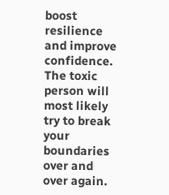boost resilience and improve confidence. The toxic person will most likely try to break your boundaries over and over again.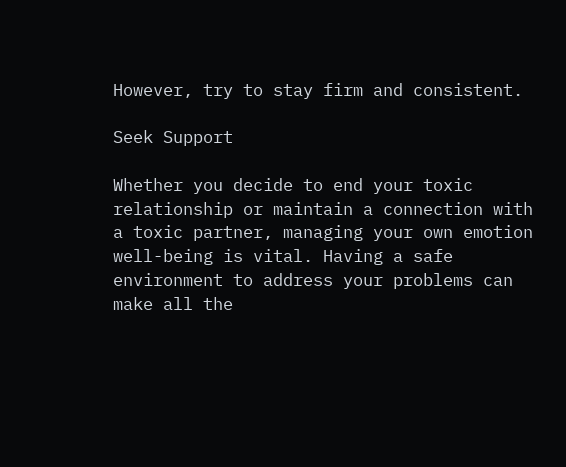However, try to stay firm and consistent.

Seek Support

Whether you decide to end your toxic relationship or maintain a connection with a toxic partner, managing your own emotion well-being is vital. Having a safe environment to address your problems can make all the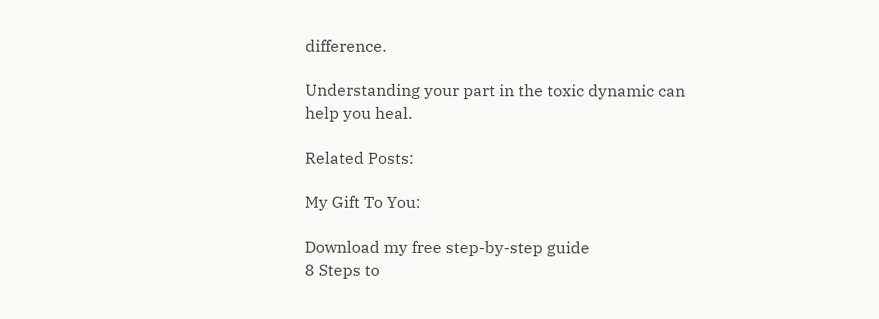difference.

Understanding your part in the toxic dynamic can help you heal.

Related Posts:

My Gift To You:

Download my free step-by-step guide
8 Steps to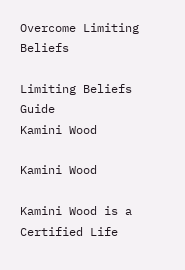Overcome Limiting Beliefs

Limiting Beliefs Guide
Kamini Wood

Kamini Wood

Kamini Wood is a Certified Life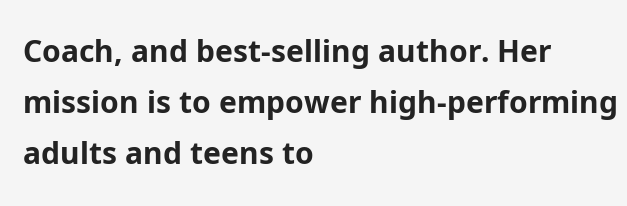Coach, and best-selling author. Her mission is to empower high-performing adults and teens to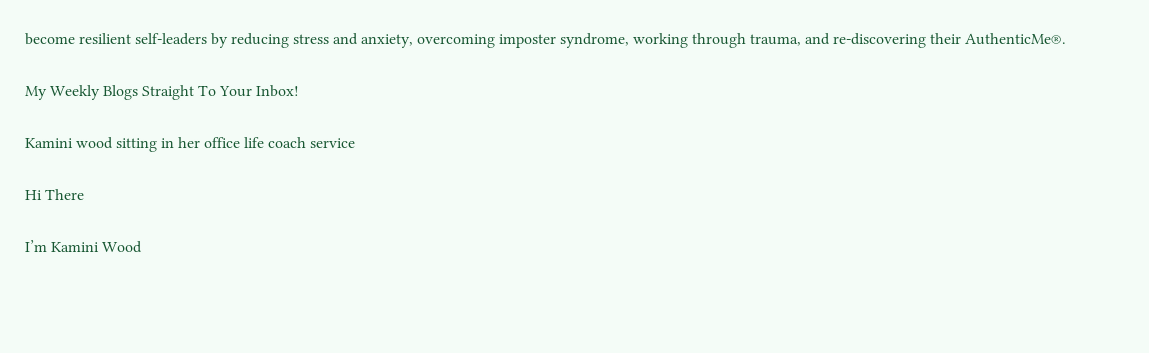become resilient self-leaders by reducing stress and anxiety, overcoming imposter syndrome, working through trauma, and re-discovering their AuthenticMe®.

My Weekly Blogs Straight To Your Inbox!

Kamini wood sitting in her office life coach service

Hi There

I’m Kamini Wood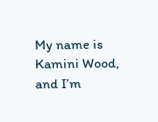My name is Kamini Wood, and I’m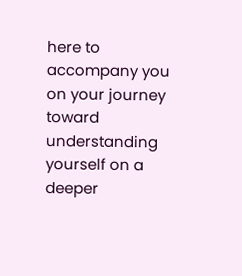here to accompany you on your journey toward understanding yourself on a deeper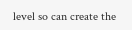level so can create the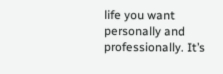life you want personally and professionally. It’s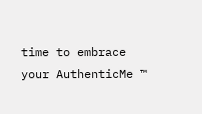time to embrace your AuthenticMe ™